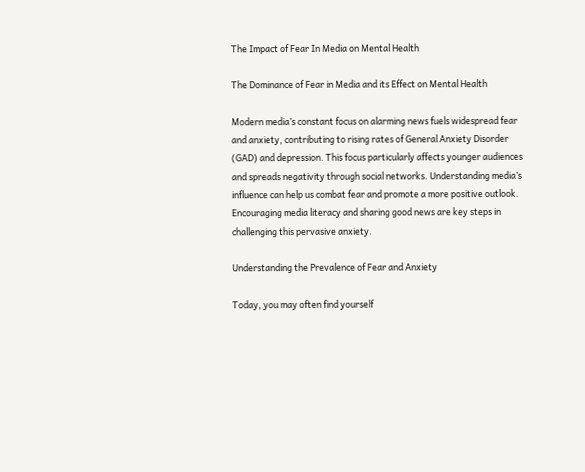The Impact of Fear In Media on Mental Health

The Dominance of Fear in Media and its Effect on Mental Health

Modern media’s constant focus on alarming news fuels widespread fear and anxiety, contributing to rising rates of General Anxiety Disorder (GAD) and depression. This focus particularly affects younger audiences and spreads negativity through social networks. Understanding media’s influence can help us combat fear and promote a more positive outlook. Encouraging media literacy and sharing good news are key steps in challenging this pervasive anxiety.

Understanding the Prevalence of Fear and Anxiety

Today, you may often find yourself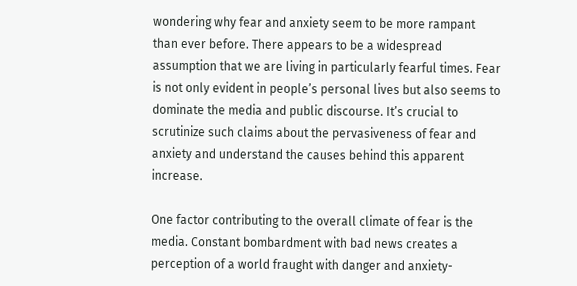wondering why fear and anxiety seem to be more rampant than ever before. There appears to be a widespread assumption that we are living in particularly fearful times. Fear is not only evident in people’s personal lives but also seems to dominate the media and public discourse. It’s crucial to scrutinize such claims about the pervasiveness of fear and anxiety and understand the causes behind this apparent increase.

One factor contributing to the overall climate of fear is the media. Constant bombardment with bad news creates a perception of a world fraught with danger and anxiety-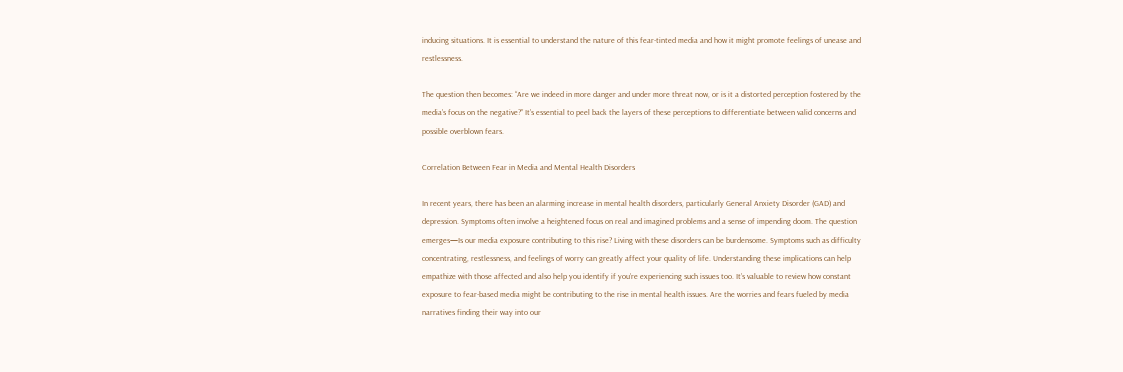inducing situations. It is essential to understand the nature of this fear-tinted media and how it might promote feelings of unease and restlessness.

The question then becomes: “Are we indeed in more danger and under more threat now, or is it a distorted perception fostered by the media’s focus on the negative?” It’s essential to peel back the layers of these perceptions to differentiate between valid concerns and possible overblown fears.

Correlation Between Fear in Media and Mental Health Disorders

In recent years, there has been an alarming increase in mental health disorders, particularly General Anxiety Disorder (GAD) and depression. Symptoms often involve a heightened focus on real and imagined problems and a sense of impending doom. The question emerges—Is our media exposure contributing to this rise? Living with these disorders can be burdensome. Symptoms such as difficulty concentrating, restlessness, and feelings of worry can greatly affect your quality of life. Understanding these implications can help empathize with those affected and also help you identify if you’re experiencing such issues too. It’s valuable to review how constant exposure to fear-based media might be contributing to the rise in mental health issues. Are the worries and fears fueled by media narratives finding their way into our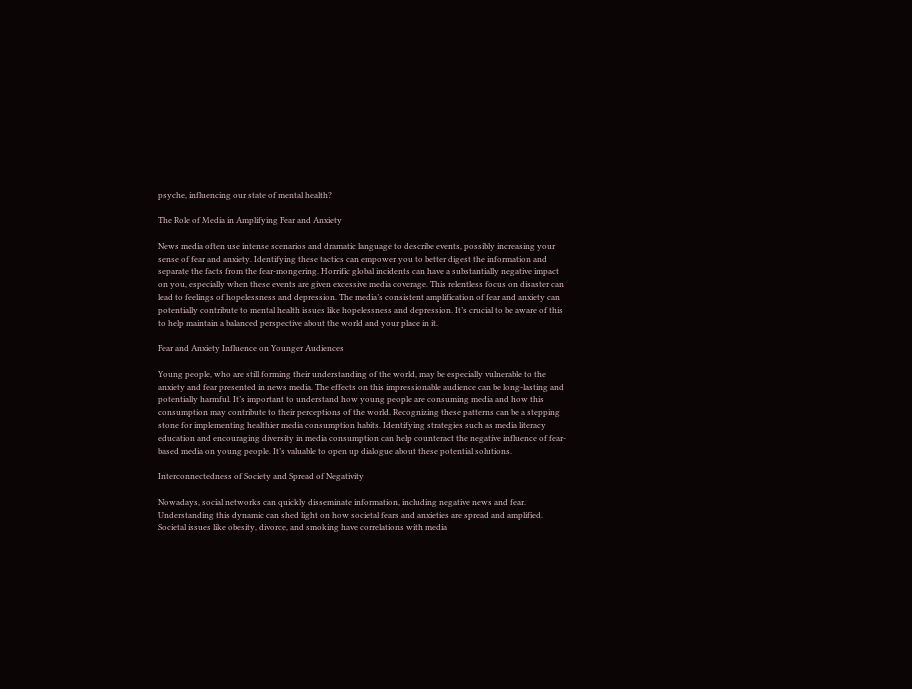psyche, influencing our state of mental health?

The Role of Media in Amplifying Fear and Anxiety

News media often use intense scenarios and dramatic language to describe events, possibly increasing your sense of fear and anxiety. Identifying these tactics can empower you to better digest the information and separate the facts from the fear-mongering. Horrific global incidents can have a substantially negative impact on you, especially when these events are given excessive media coverage. This relentless focus on disaster can lead to feelings of hopelessness and depression. The media’s consistent amplification of fear and anxiety can potentially contribute to mental health issues like hopelessness and depression. It’s crucial to be aware of this to help maintain a balanced perspective about the world and your place in it.

Fear and Anxiety Influence on Younger Audiences

Young people, who are still forming their understanding of the world, may be especially vulnerable to the anxiety and fear presented in news media. The effects on this impressionable audience can be long-lasting and potentially harmful. It’s important to understand how young people are consuming media and how this consumption may contribute to their perceptions of the world. Recognizing these patterns can be a stepping stone for implementing healthier media consumption habits. Identifying strategies such as media literacy education and encouraging diversity in media consumption can help counteract the negative influence of fear-based media on young people. It’s valuable to open up dialogue about these potential solutions.

Interconnectedness of Society and Spread of Negativity

Nowadays, social networks can quickly disseminate information, including negative news and fear. Understanding this dynamic can shed light on how societal fears and anxieties are spread and amplified. Societal issues like obesity, divorce, and smoking have correlations with media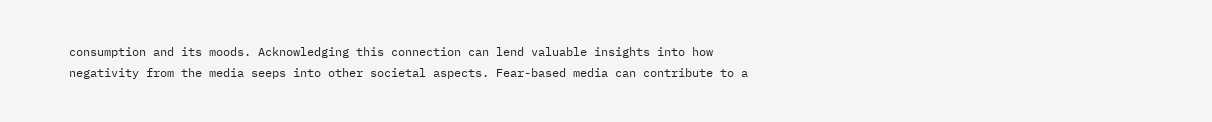consumption and its moods. Acknowledging this connection can lend valuable insights into how negativity from the media seeps into other societal aspects. Fear-based media can contribute to a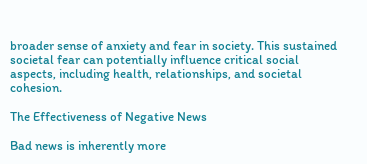broader sense of anxiety and fear in society. This sustained societal fear can potentially influence critical social aspects, including health, relationships, and societal cohesion.

The Effectiveness of Negative News

Bad news is inherently more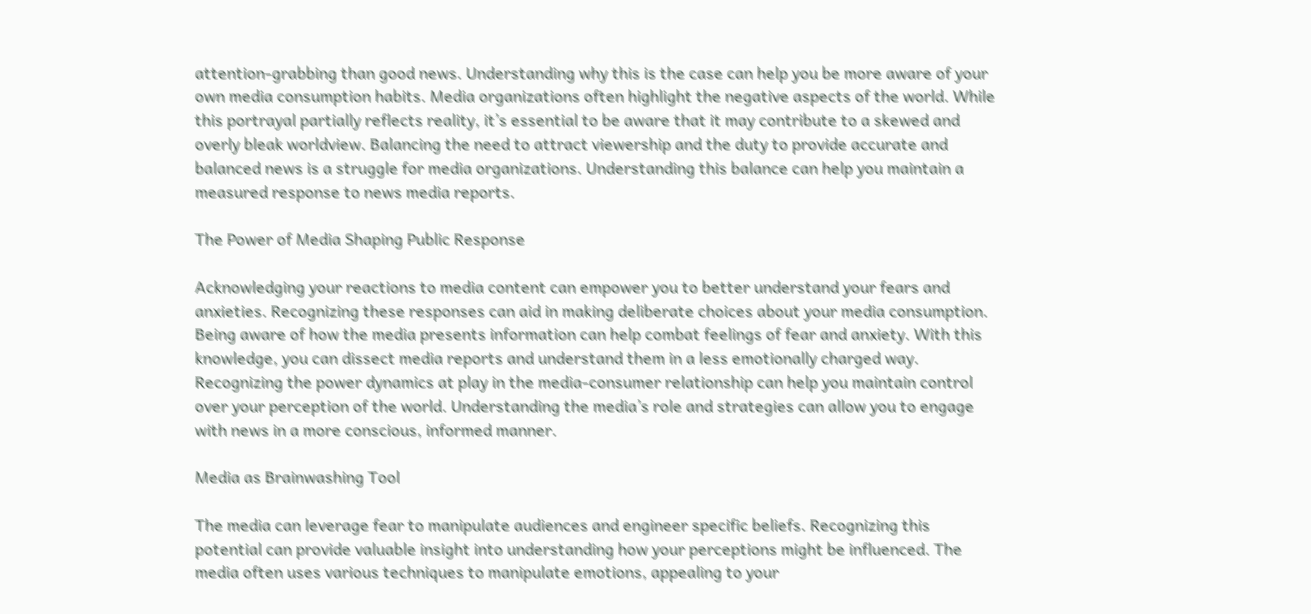attention-grabbing than good news. Understanding why this is the case can help you be more aware of your own media consumption habits. Media organizations often highlight the negative aspects of the world. While this portrayal partially reflects reality, it’s essential to be aware that it may contribute to a skewed and overly bleak worldview. Balancing the need to attract viewership and the duty to provide accurate and balanced news is a struggle for media organizations. Understanding this balance can help you maintain a measured response to news media reports.

The Power of Media Shaping Public Response

Acknowledging your reactions to media content can empower you to better understand your fears and anxieties. Recognizing these responses can aid in making deliberate choices about your media consumption. Being aware of how the media presents information can help combat feelings of fear and anxiety. With this knowledge, you can dissect media reports and understand them in a less emotionally charged way. Recognizing the power dynamics at play in the media-consumer relationship can help you maintain control over your perception of the world. Understanding the media’s role and strategies can allow you to engage with news in a more conscious, informed manner.

Media as Brainwashing Tool

The media can leverage fear to manipulate audiences and engineer specific beliefs. Recognizing this potential can provide valuable insight into understanding how your perceptions might be influenced. The media often uses various techniques to manipulate emotions, appealing to your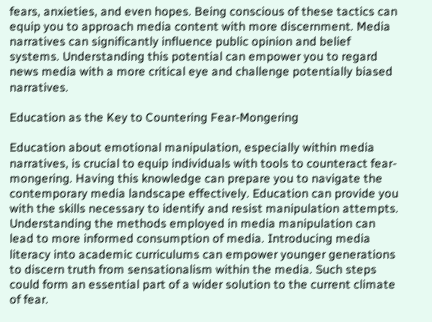fears, anxieties, and even hopes. Being conscious of these tactics can equip you to approach media content with more discernment. Media narratives can significantly influence public opinion and belief systems. Understanding this potential can empower you to regard news media with a more critical eye and challenge potentially biased narratives.

Education as the Key to Countering Fear-Mongering

Education about emotional manipulation, especially within media narratives, is crucial to equip individuals with tools to counteract fear-mongering. Having this knowledge can prepare you to navigate the contemporary media landscape effectively. Education can provide you with the skills necessary to identify and resist manipulation attempts. Understanding the methods employed in media manipulation can lead to more informed consumption of media. Introducing media literacy into academic curriculums can empower younger generations to discern truth from sensationalism within the media. Such steps could form an essential part of a wider solution to the current climate of fear.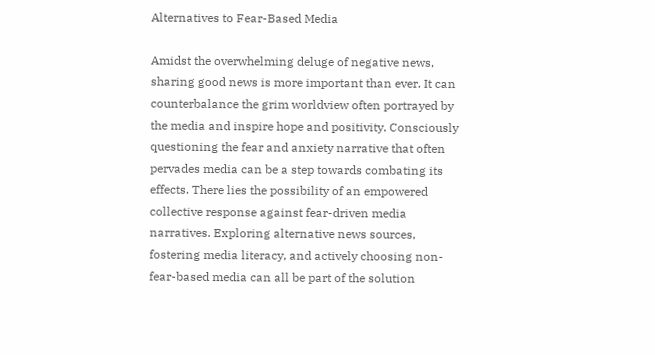Alternatives to Fear-Based Media

Amidst the overwhelming deluge of negative news, sharing good news is more important than ever. It can counterbalance the grim worldview often portrayed by the media and inspire hope and positivity. Consciously questioning the fear and anxiety narrative that often pervades media can be a step towards combating its effects. There lies the possibility of an empowered collective response against fear-driven media narratives. Exploring alternative news sources, fostering media literacy, and actively choosing non-fear-based media can all be part of the solution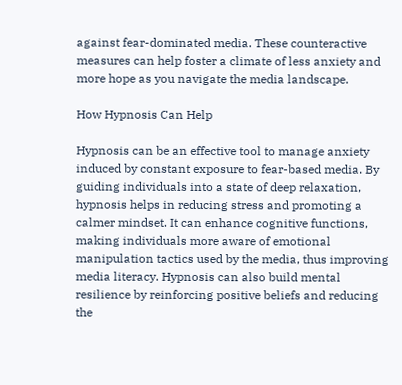against fear-dominated media. These counteractive measures can help foster a climate of less anxiety and more hope as you navigate the media landscape.

How Hypnosis Can Help

Hypnosis can be an effective tool to manage anxiety induced by constant exposure to fear-based media. By guiding individuals into a state of deep relaxation, hypnosis helps in reducing stress and promoting a calmer mindset. It can enhance cognitive functions, making individuals more aware of emotional manipulation tactics used by the media, thus improving media literacy. Hypnosis can also build mental resilience by reinforcing positive beliefs and reducing the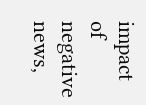impact of negative news,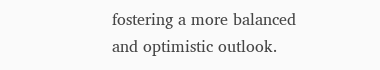fostering a more balanced and optimistic outlook.